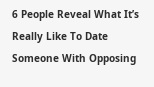6 People Reveal What It’s Really Like To Date Someone With Opposing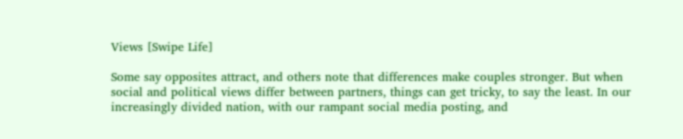Views [Swipe Life]

Some say opposites attract, and others note that differences make couples stronger. But when social and political views differ between partners, things can get tricky, to say the least. In our increasingly divided nation, with our rampant social media posting, and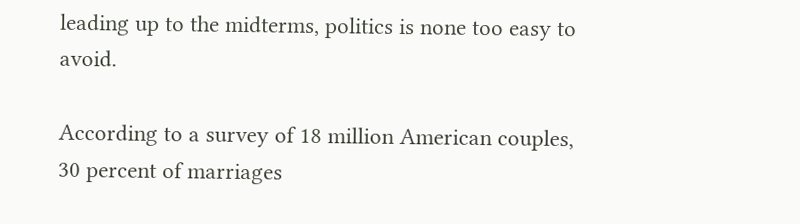leading up to the midterms, politics is none too easy to avoid.

According to a survey of 18 million American couples, 30 percent of marriages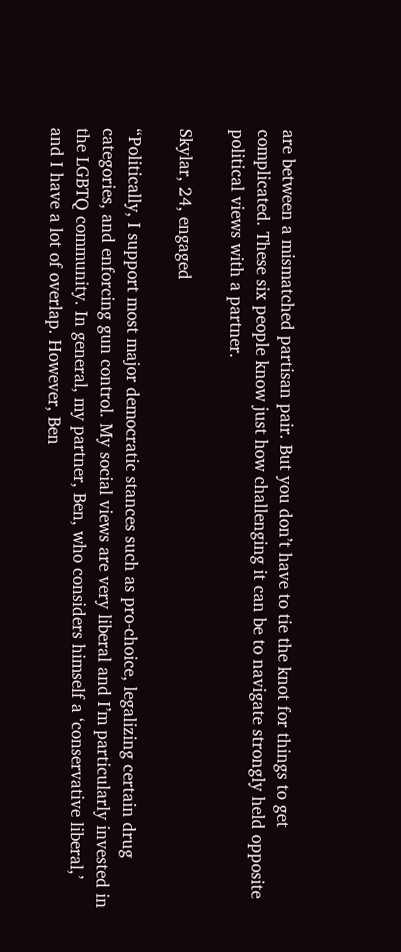are between a mismatched partisan pair. But you don’t have to tie the knot for things to get complicated. These six people know just how challenging it can be to navigate strongly held opposite political views with a partner.

Skylar, 24, engaged

“Politically, I support most major democratic stances such as pro-choice, legalizing certain drug categories, and enforcing gun control. My social views are very liberal and I’m particularly invested in the LGBTQ community. In general, my partner, Ben, who considers himself a ‘conservative liberal,’ and I have a lot of overlap. However, Ben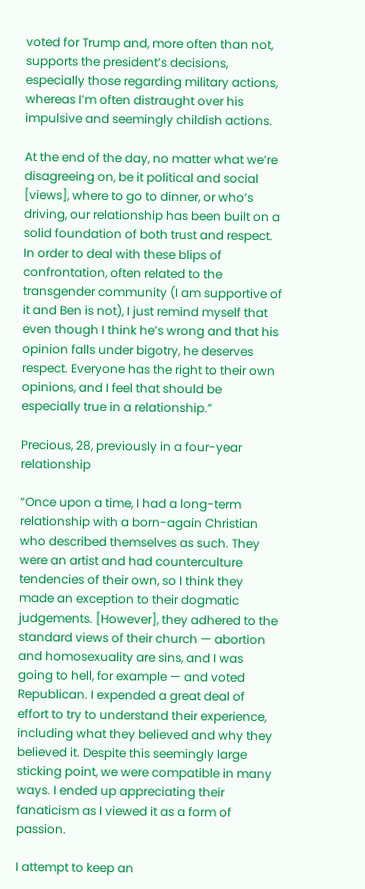voted for Trump and, more often than not, supports the president’s decisions, especially those regarding military actions, whereas I’m often distraught over his impulsive and seemingly childish actions.

At the end of the day, no matter what we’re disagreeing on, be it political and social [views], where to go to dinner, or who’s driving, our relationship has been built on a solid foundation of both trust and respect. In order to deal with these blips of confrontation, often related to the transgender community (I am supportive of it and Ben is not), I just remind myself that even though I think he’s wrong and that his opinion falls under bigotry, he deserves respect. Everyone has the right to their own opinions, and I feel that should be especially true in a relationship.”

Precious, 28, previously in a four-year relationship

“Once upon a time, I had a long-term relationship with a born-again Christian who described themselves as such. They were an artist and had counterculture tendencies of their own, so I think they made an exception to their dogmatic judgements. [However], they adhered to the standard views of their church — abortion and homosexuality are sins, and I was going to hell, for example — and voted Republican. I expended a great deal of effort to try to understand their experience, including what they believed and why they believed it. Despite this seemingly large sticking point, we were compatible in many ways. I ended up appreciating their fanaticism as I viewed it as a form of passion.

I attempt to keep an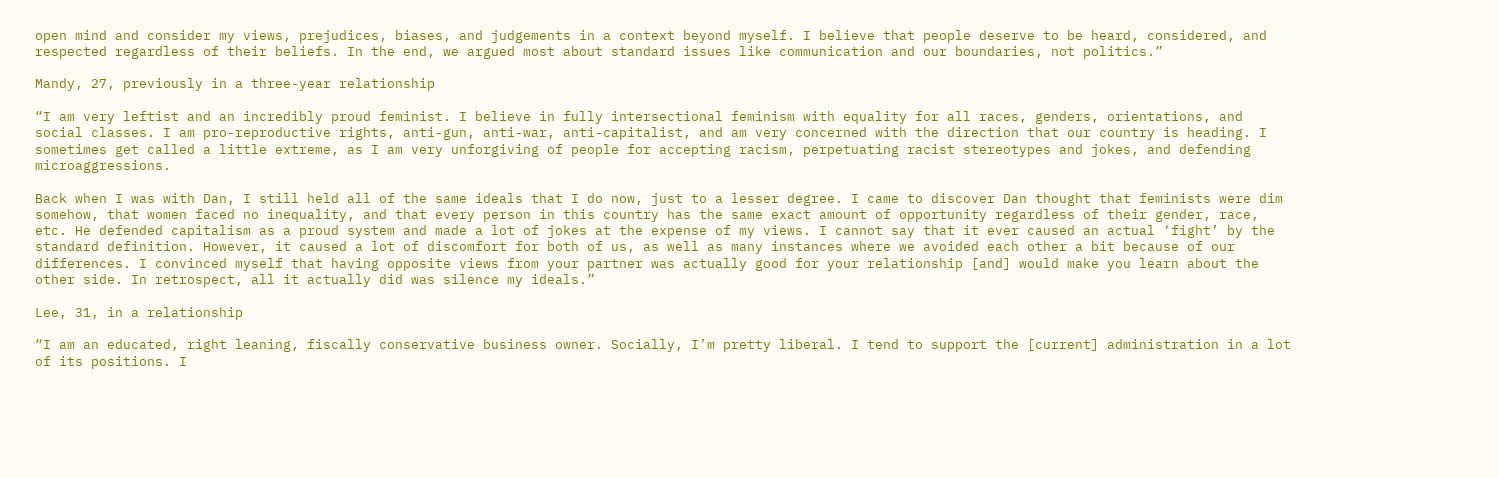open mind and consider my views, prejudices, biases, and judgements in a context beyond myself. I believe that people deserve to be heard, considered, and respected regardless of their beliefs. In the end, we argued most about standard issues like communication and our boundaries, not politics.”

Mandy, 27, previously in a three-year relationship

“I am very leftist and an incredibly proud feminist. I believe in fully intersectional feminism with equality for all races, genders, orientations, and social classes. I am pro-reproductive rights, anti-gun, anti-war, anti-capitalist, and am very concerned with the direction that our country is heading. I sometimes get called a little extreme, as I am very unforgiving of people for accepting racism, perpetuating racist stereotypes and jokes, and defending microaggressions.

Back when I was with Dan, I still held all of the same ideals that I do now, just to a lesser degree. I came to discover Dan thought that feminists were dim somehow, that women faced no inequality, and that every person in this country has the same exact amount of opportunity regardless of their gender, race, etc. He defended capitalism as a proud system and made a lot of jokes at the expense of my views. I cannot say that it ever caused an actual ‘fight’ by the standard definition. However, it caused a lot of discomfort for both of us, as well as many instances where we avoided each other a bit because of our differences. I convinced myself that having opposite views from your partner was actually good for your relationship [and] would make you learn about the other side. In retrospect, all it actually did was silence my ideals.”

Lee, 31, in a relationship

“I am an educated, right leaning, fiscally conservative business owner. Socially, I’m pretty liberal. I tend to support the [current] administration in a lot of its positions. I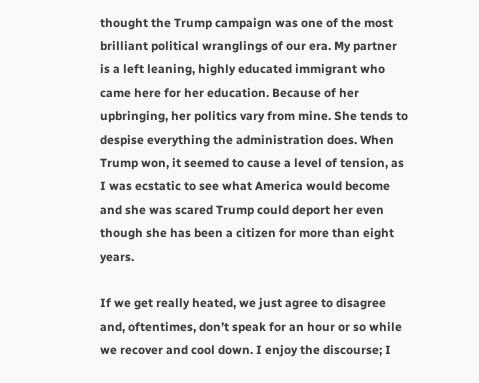thought the Trump campaign was one of the most brilliant political wranglings of our era. My partner is a left leaning, highly educated immigrant who came here for her education. Because of her upbringing, her politics vary from mine. She tends to despise everything the administration does. When Trump won, it seemed to cause a level of tension, as I was ecstatic to see what America would become and she was scared Trump could deport her even though she has been a citizen for more than eight years.

If we get really heated, we just agree to disagree and, oftentimes, don’t speak for an hour or so while we recover and cool down. I enjoy the discourse; I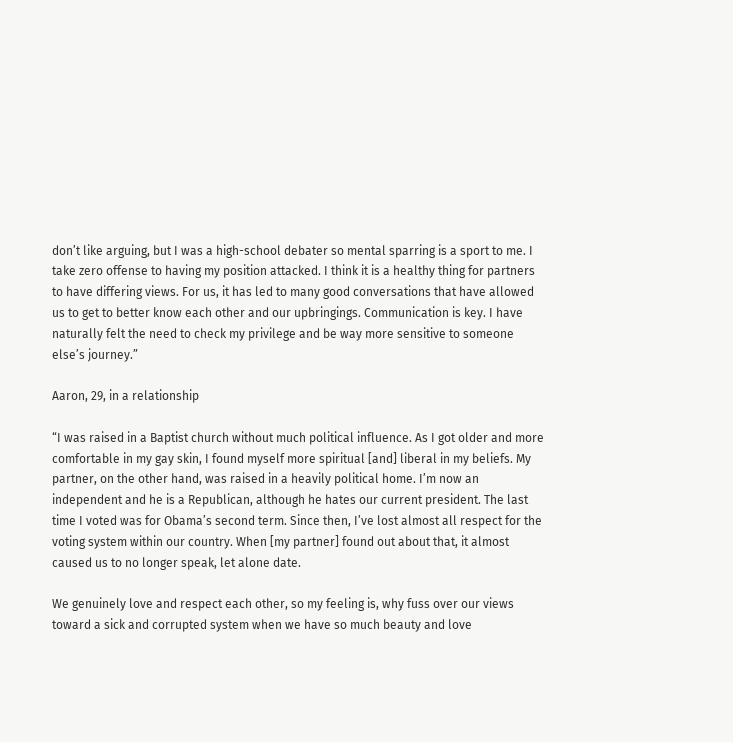don’t like arguing, but I was a high-school debater so mental sparring is a sport to me. I take zero offense to having my position attacked. I think it is a healthy thing for partners to have differing views. For us, it has led to many good conversations that have allowed us to get to better know each other and our upbringings. Communication is key. I have naturally felt the need to check my privilege and be way more sensitive to someone else’s journey.”

Aaron, 29, in a relationship

“I was raised in a Baptist church without much political influence. As I got older and more comfortable in my gay skin, I found myself more spiritual [and] liberal in my beliefs. My partner, on the other hand, was raised in a heavily political home. I’m now an independent and he is a Republican, although he hates our current president. The last time I voted was for Obama’s second term. Since then, I’ve lost almost all respect for the voting system within our country. When [my partner] found out about that, it almost caused us to no longer speak, let alone date.

We genuinely love and respect each other, so my feeling is, why fuss over our views toward a sick and corrupted system when we have so much beauty and love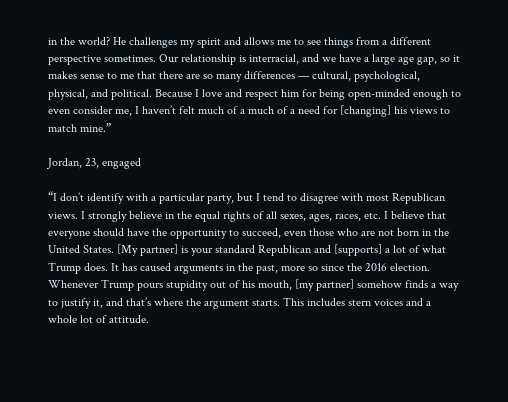in the world? He challenges my spirit and allows me to see things from a different perspective sometimes. Our relationship is interracial, and we have a large age gap, so it makes sense to me that there are so many differences — cultural, psychological, physical, and political. Because I love and respect him for being open-minded enough to even consider me, I haven’t felt much of a much of a need for [changing] his views to match mine.”

Jordan, 23, engaged

“I don’t identify with a particular party, but I tend to disagree with most Republican views. I strongly believe in the equal rights of all sexes, ages, races, etc. I believe that everyone should have the opportunity to succeed, even those who are not born in the United States. [My partner] is your standard Republican and [supports] a lot of what Trump does. It has caused arguments in the past, more so since the 2016 election. Whenever Trump pours stupidity out of his mouth, [my partner] somehow finds a way to justify it, and that’s where the argument starts. This includes stern voices and a whole lot of attitude.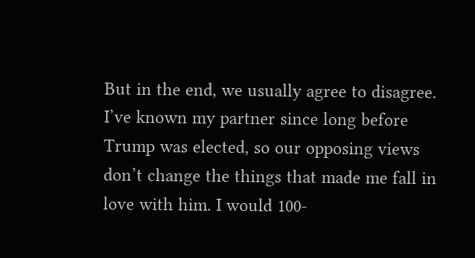But in the end, we usually agree to disagree. I’ve known my partner since long before Trump was elected, so our opposing views don’t change the things that made me fall in love with him. I would 100-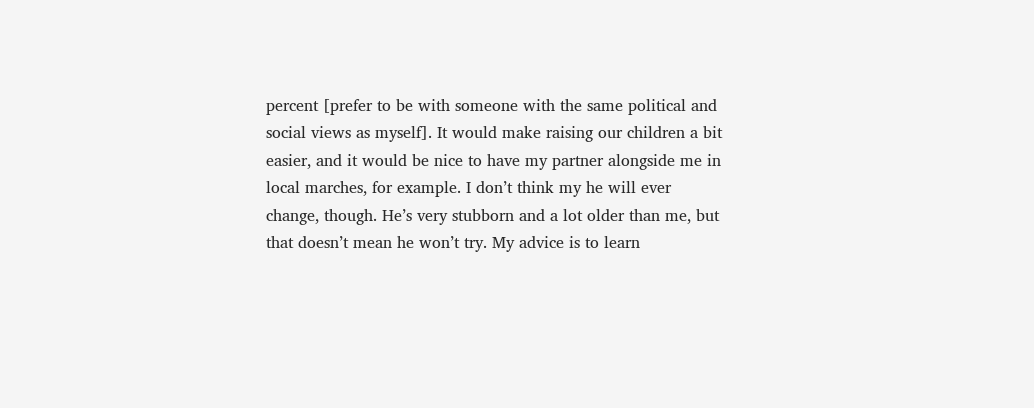percent [prefer to be with someone with the same political and social views as myself]. It would make raising our children a bit easier, and it would be nice to have my partner alongside me in local marches, for example. I don’t think my he will ever change, though. He’s very stubborn and a lot older than me, but that doesn’t mean he won’t try. My advice is to learn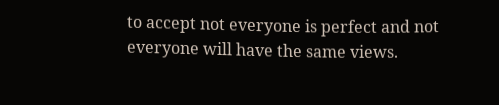to accept not everyone is perfect and not everyone will have the same views.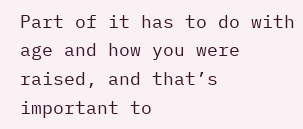Part of it has to do with age and how you were raised, and that’s important to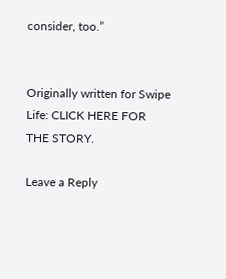consider, too.”


Originally written for Swipe Life: CLICK HERE FOR THE STORY.

Leave a Reply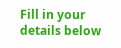Fill in your details below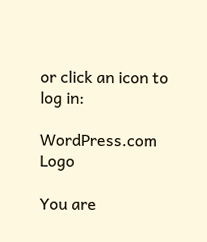or click an icon to log in:

WordPress.com Logo

You are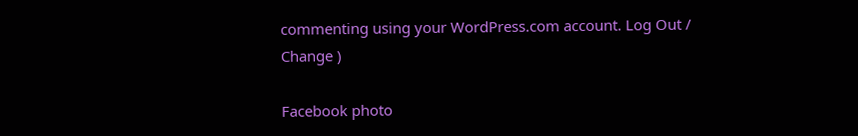commenting using your WordPress.com account. Log Out /  Change )

Facebook photo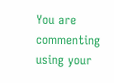You are commenting using your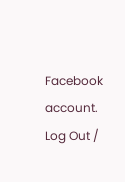Facebook account. Log Out /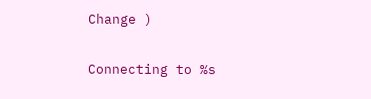Change )

Connecting to %s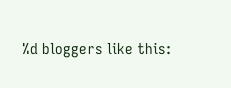%d bloggers like this: